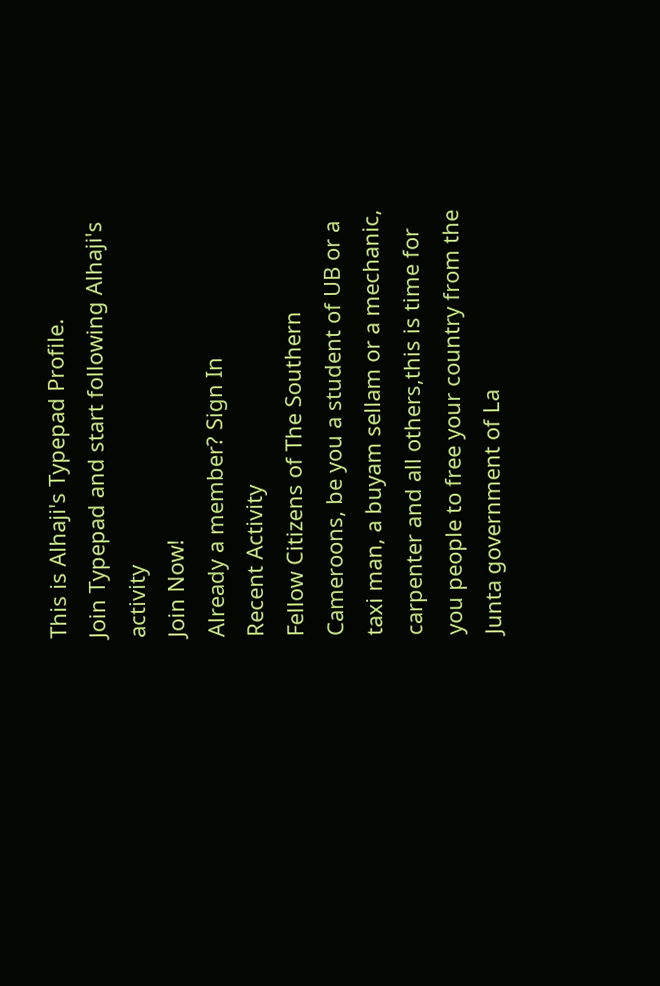This is Alhaji's Typepad Profile.
Join Typepad and start following Alhaji's activity
Join Now!
Already a member? Sign In
Recent Activity
Fellow Citizens of The Southern Cameroons, be you a student of UB or a taxi man, a buyam sellam or a mechanic, carpenter and all others,this is time for you people to free your country from the Junta government of La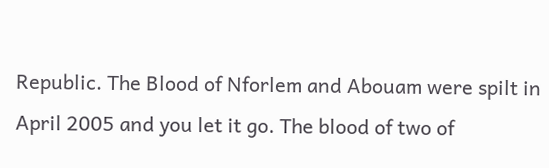Republic. The Blood of Nforlem and Abouam were spilt in April 2005 and you let it go. The blood of two of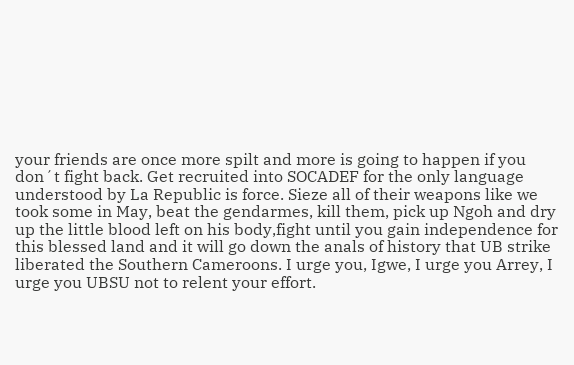your friends are once more spilt and more is going to happen if you don´t fight back. Get recruited into SOCADEF for the only language understood by La Republic is force. Sieze all of their weapons like we took some in May, beat the gendarmes, kill them, pick up Ngoh and dry up the little blood left on his body,fight until you gain independence for this blessed land and it will go down the anals of history that UB strike liberated the Southern Cameroons. I urge you, Igwe, I urge you Arrey, I urge you UBSU not to relent your effort.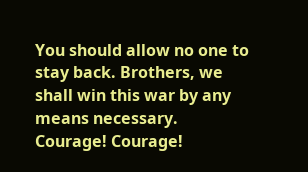You should allow no one to stay back. Brothers, we shall win this war by any means necessary. Courage! Courage!